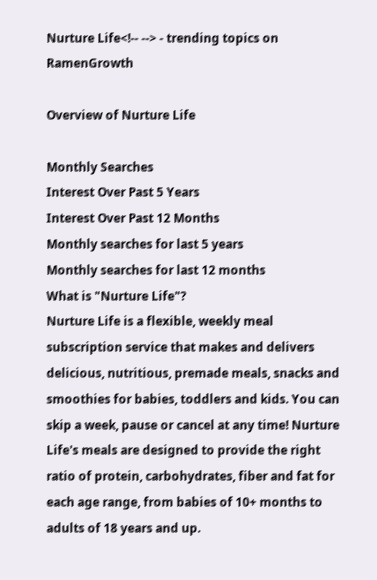Nurture Life<!-- --> - trending topics on RamenGrowth

Overview of Nurture Life

Monthly Searches
Interest Over Past 5 Years
Interest Over Past 12 Months
Monthly searches for last 5 years
Monthly searches for last 12 months
What is "Nurture Life"?
Nurture Life is a flexible, weekly meal subscription service that makes and delivers delicious, nutritious, premade meals, snacks and smoothies for babies, toddlers and kids. You can skip a week, pause or cancel at any time! Nurture Life's meals are designed to provide the right ratio of protein, carbohydrates, fiber and fat for each age range, from babies of 10+ months to adults of 18 years and up.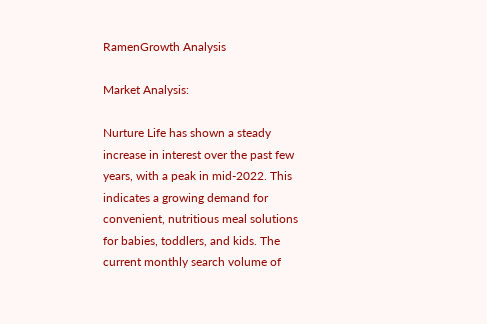RamenGrowth Analysis

Market Analysis:

Nurture Life has shown a steady increase in interest over the past few years, with a peak in mid-2022. This indicates a growing demand for convenient, nutritious meal solutions for babies, toddlers, and kids. The current monthly search volume of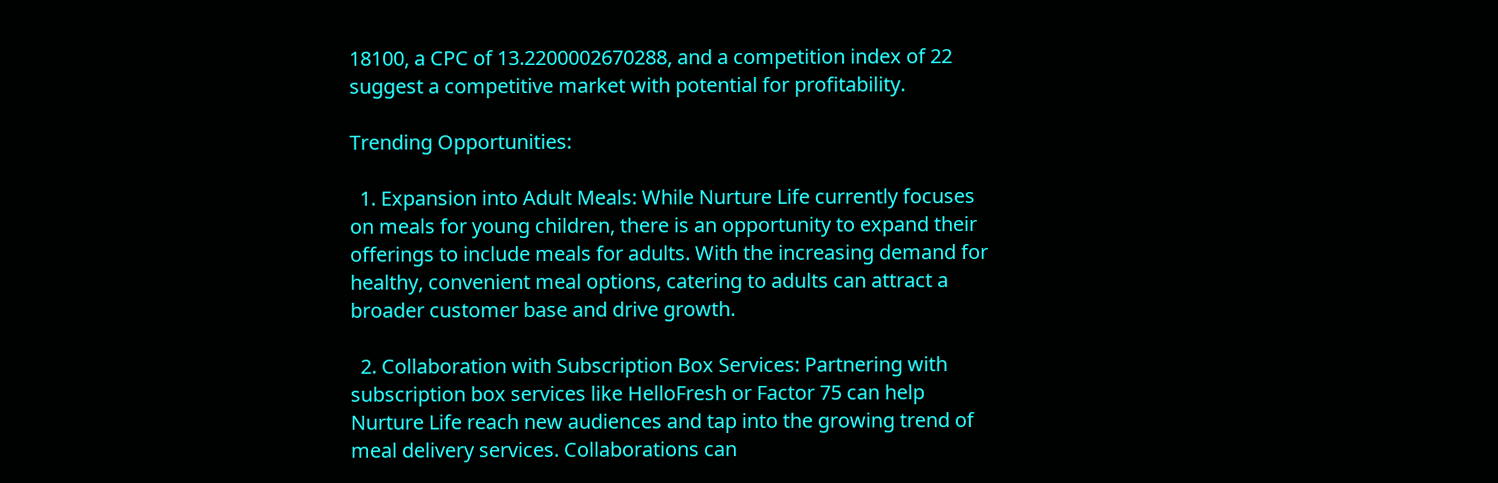18100, a CPC of 13.2200002670288, and a competition index of 22 suggest a competitive market with potential for profitability.

Trending Opportunities:

  1. Expansion into Adult Meals: While Nurture Life currently focuses on meals for young children, there is an opportunity to expand their offerings to include meals for adults. With the increasing demand for healthy, convenient meal options, catering to adults can attract a broader customer base and drive growth.

  2. Collaboration with Subscription Box Services: Partnering with subscription box services like HelloFresh or Factor 75 can help Nurture Life reach new audiences and tap into the growing trend of meal delivery services. Collaborations can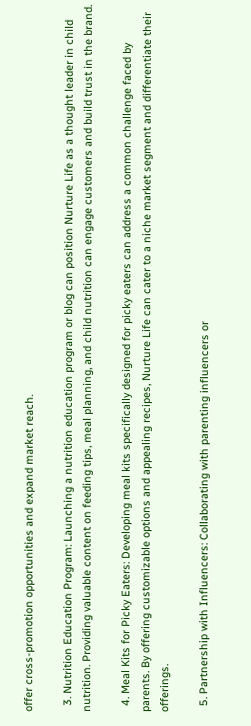offer cross-promotion opportunities and expand market reach.

  3. Nutrition Education Program: Launching a nutrition education program or blog can position Nurture Life as a thought leader in child nutrition. Providing valuable content on feeding tips, meal planning, and child nutrition can engage customers and build trust in the brand.

  4. Meal Kits for Picky Eaters: Developing meal kits specifically designed for picky eaters can address a common challenge faced by parents. By offering customizable options and appealing recipes, Nurture Life can cater to a niche market segment and differentiate their offerings.

  5. Partnership with Influencers: Collaborating with parenting influencers or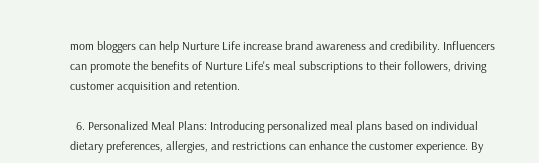mom bloggers can help Nurture Life increase brand awareness and credibility. Influencers can promote the benefits of Nurture Life's meal subscriptions to their followers, driving customer acquisition and retention.

  6. Personalized Meal Plans: Introducing personalized meal plans based on individual dietary preferences, allergies, and restrictions can enhance the customer experience. By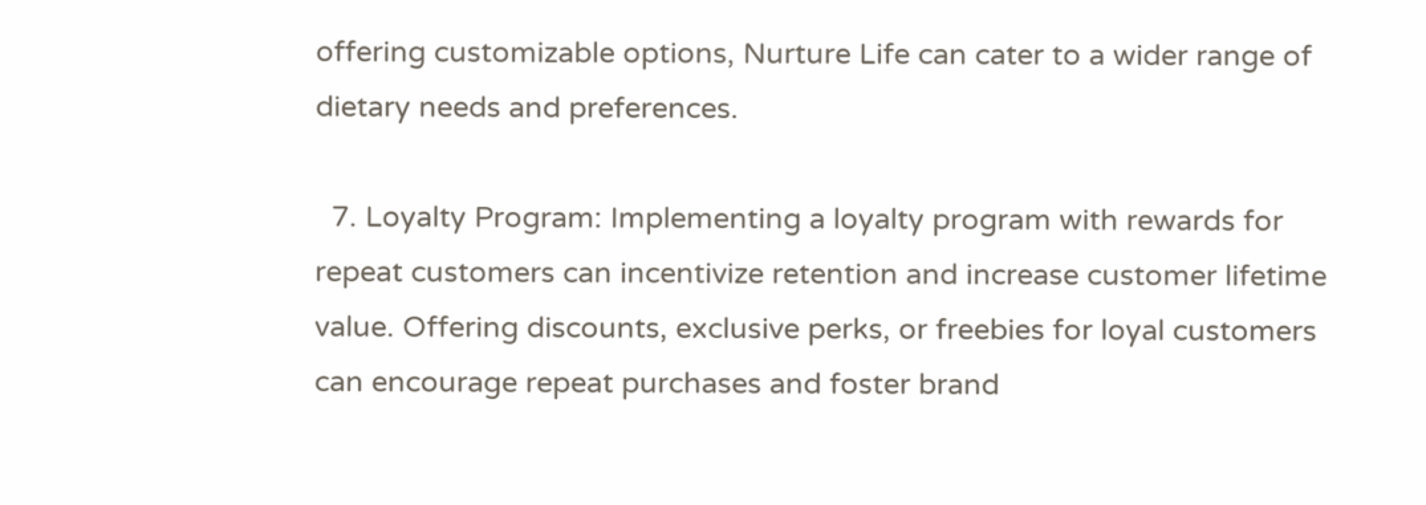offering customizable options, Nurture Life can cater to a wider range of dietary needs and preferences.

  7. Loyalty Program: Implementing a loyalty program with rewards for repeat customers can incentivize retention and increase customer lifetime value. Offering discounts, exclusive perks, or freebies for loyal customers can encourage repeat purchases and foster brand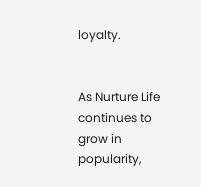loyalty.


As Nurture Life continues to grow in popularity,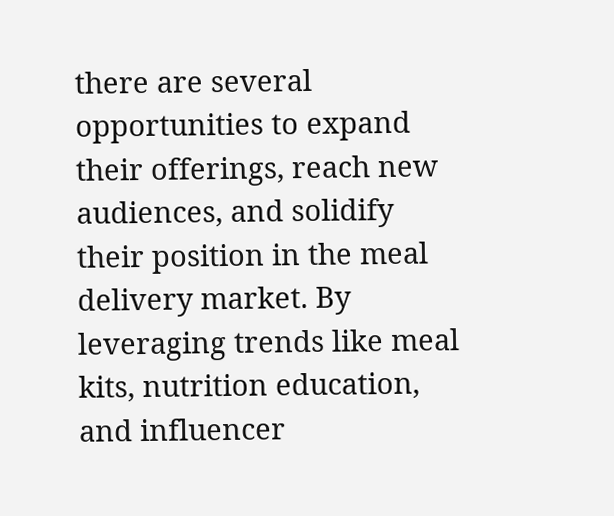there are several opportunities to expand their offerings, reach new audiences, and solidify their position in the meal delivery market. By leveraging trends like meal kits, nutrition education, and influencer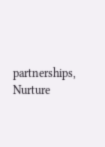partnerships, Nurture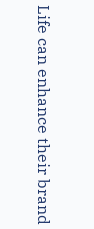Life can enhance their brand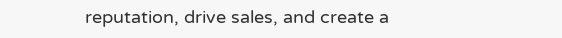reputation, drive sales, and create a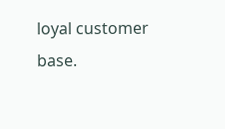loyal customer base.